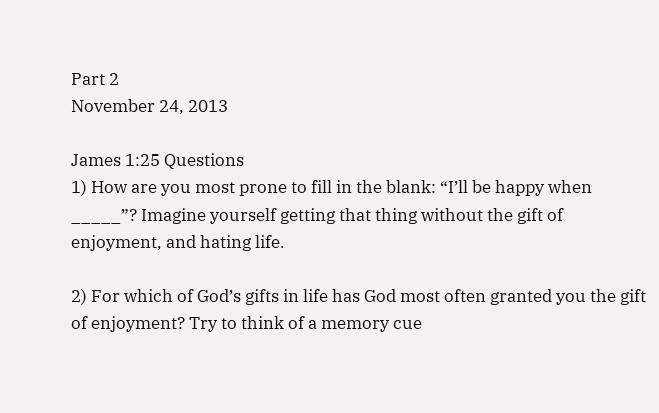Part 2
November 24, 2013

James 1:25 Questions
1) How are you most prone to fill in the blank: “I’ll be happy when _____”? Imagine yourself getting that thing without the gift of enjoyment, and hating life.

2) For which of God’s gifts in life has God most often granted you the gift of enjoyment? Try to think of a memory cue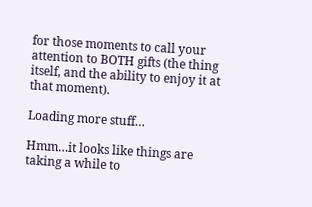for those moments to call your attention to BOTH gifts (the thing itself, and the ability to enjoy it at that moment).

Loading more stuff…

Hmm…it looks like things are taking a while to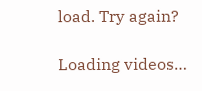load. Try again?

Loading videos…